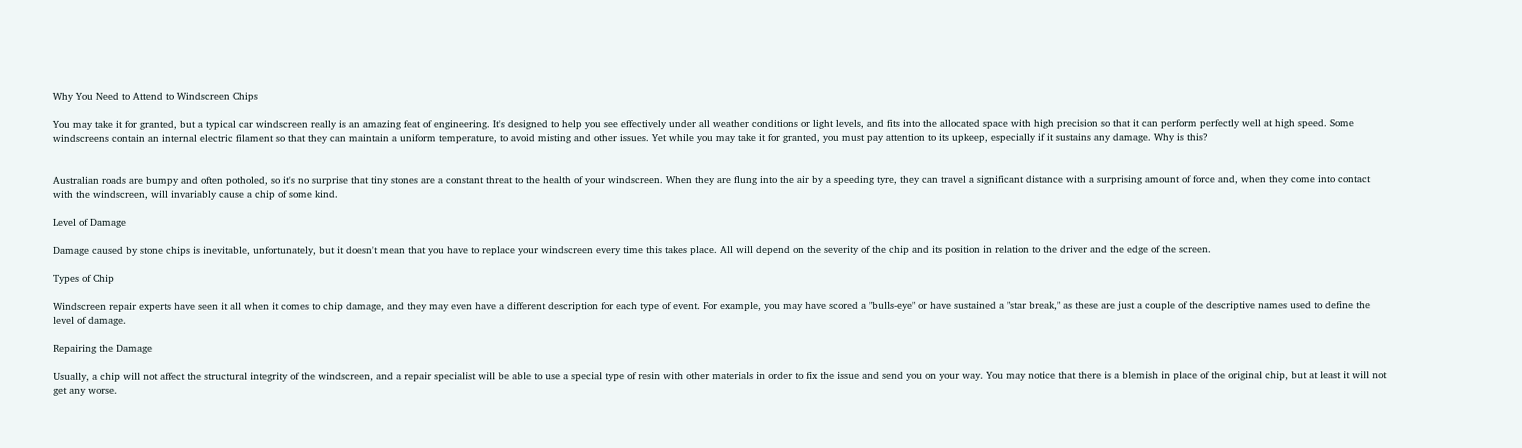Why You Need to Attend to Windscreen Chips

You may take it for granted, but a typical car windscreen really is an amazing feat of engineering. It's designed to help you see effectively under all weather conditions or light levels, and fits into the allocated space with high precision so that it can perform perfectly well at high speed. Some windscreens contain an internal electric filament so that they can maintain a uniform temperature, to avoid misting and other issues. Yet while you may take it for granted, you must pay attention to its upkeep, especially if it sustains any damage. Why is this?


Australian roads are bumpy and often potholed, so it's no surprise that tiny stones are a constant threat to the health of your windscreen. When they are flung into the air by a speeding tyre, they can travel a significant distance with a surprising amount of force and, when they come into contact with the windscreen, will invariably cause a chip of some kind.

Level of Damage

Damage caused by stone chips is inevitable, unfortunately, but it doesn't mean that you have to replace your windscreen every time this takes place. All will depend on the severity of the chip and its position in relation to the driver and the edge of the screen.

Types of Chip

Windscreen repair experts have seen it all when it comes to chip damage, and they may even have a different description for each type of event. For example, you may have scored a "bulls-eye" or have sustained a "star break," as these are just a couple of the descriptive names used to define the level of damage.

Repairing the Damage

Usually, a chip will not affect the structural integrity of the windscreen, and a repair specialist will be able to use a special type of resin with other materials in order to fix the issue and send you on your way. You may notice that there is a blemish in place of the original chip, but at least it will not get any worse.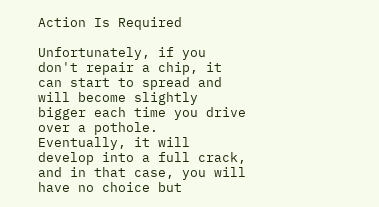Action Is Required

Unfortunately, if you don't repair a chip, it can start to spread and will become slightly bigger each time you drive over a pothole. Eventually, it will develop into a full crack, and in that case, you will have no choice but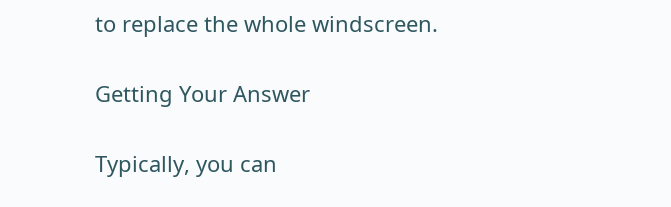to replace the whole windscreen.

Getting Your Answer

Typically, you can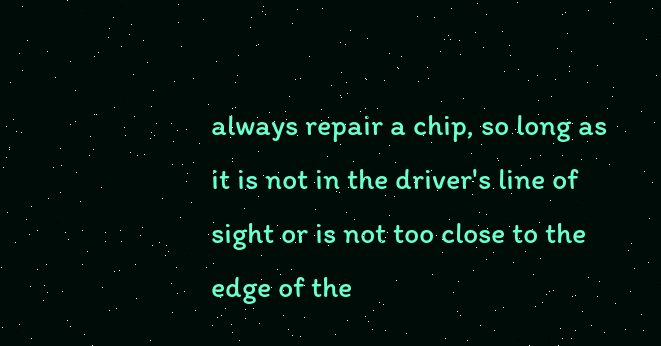always repair a chip, so long as it is not in the driver's line of sight or is not too close to the edge of the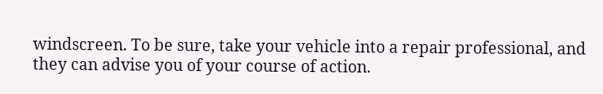windscreen. To be sure, take your vehicle into a repair professional, and they can advise you of your course of action.